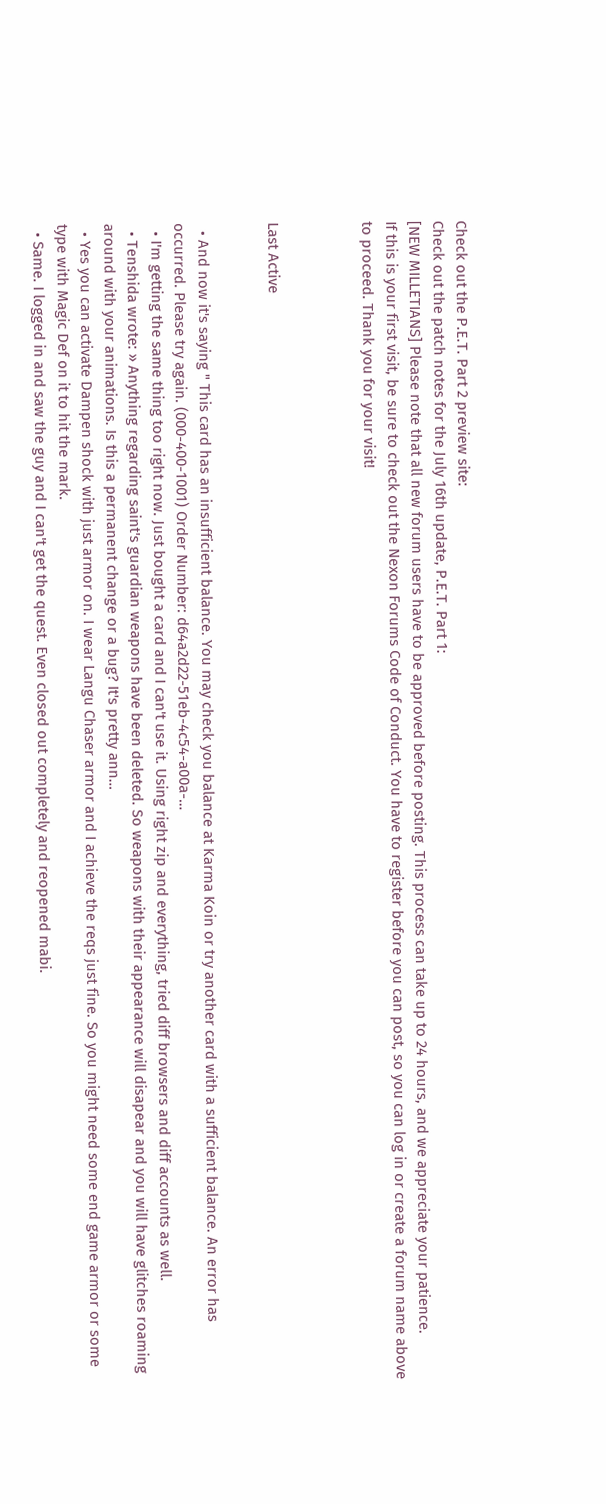Check out the P.E.T. Part 2 preview site:
Check out the patch notes for the July 16th update, P.E.T. Part 1:
[NEW MILLETIANS] Please note that all new forum users have to be approved before posting. This process can take up to 24 hours, and we appreciate your patience.
If this is your first visit, be sure to check out the Nexon Forums Code of Conduct. You have to register before you can post, so you can log in or create a forum name above to proceed. Thank you for your visit!



Last Active


  • And now it's saying " This card has an insufficient balance. You may check you balance at Karma Koin or try another card with a sufficient balance. An error has occurred. Please try again. (000-400-1001) Order Number: d64a2d22-51eb-4c54-a00a-…
  • I'm getting the same thing too right now. Just bought a card and I can't use it. Using right zip and everything, tried diff browsers and diff accounts as well.
  • Tenshida wrote: » Anything regarding saint's guardian weapons have been deleted. So weapons with their appearance will disapear and you will have glitches roaming around with your animations. Is this a permanent change or a bug? It's pretty ann…
  • Yes you can activate Dampen shock with just armor on. I wear Langu Chaser armor and I achieve the reqs just fine. So you might need some end game armor or some type with Magic Def on it to hit the mark.
  • Same. I logged in and saw the guy and I can't get the quest. Even closed out completely and reopened mabi.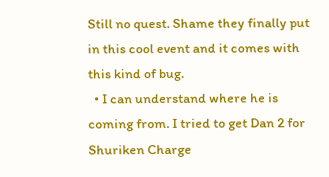Still no quest. Shame they finally put in this cool event and it comes with this kind of bug.
  • I can understand where he is coming from. I tried to get Dan 2 for Shuriken Charge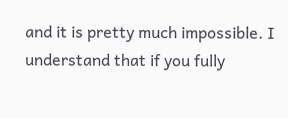and it is pretty much impossible. I understand that if you fully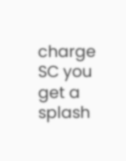charge SC you get a splash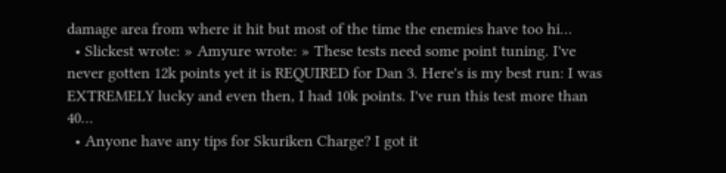damage area from where it hit but most of the time the enemies have too hi…
  • Slickest wrote: » Amyure wrote: » These tests need some point tuning. I've never gotten 12k points yet it is REQUIRED for Dan 3. Here's is my best run: I was EXTREMELY lucky and even then, I had 10k points. I've run this test more than 40…
  • Anyone have any tips for Skuriken Charge? I got it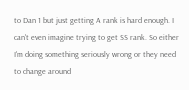to Dan 1 but just getting A rank is hard enough. I can't even imagine trying to get SS rank. So either I'm doing something seriously wrong or they need to change around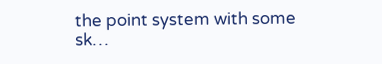the point system with some sk…